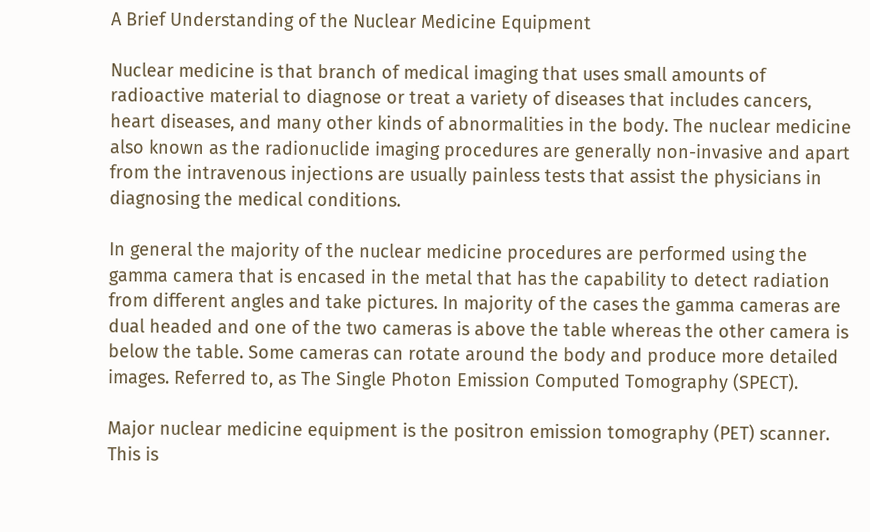A Brief Understanding of the Nuclear Medicine Equipment

Nuclear medicine is that branch of medical imaging that uses small amounts of radioactive material to diagnose or treat a variety of diseases that includes cancers, heart diseases, and many other kinds of abnormalities in the body. The nuclear medicine also known as the radionuclide imaging procedures are generally non-invasive and apart from the intravenous injections are usually painless tests that assist the physicians in diagnosing the medical conditions.

In general the majority of the nuclear medicine procedures are performed using the gamma camera that is encased in the metal that has the capability to detect radiation from different angles and take pictures. In majority of the cases the gamma cameras are dual headed and one of the two cameras is above the table whereas the other camera is below the table. Some cameras can rotate around the body and produce more detailed images. Referred to, as The Single Photon Emission Computed Tomography (SPECT).

Major nuclear medicine equipment is the positron emission tomography (PET) scanner. This is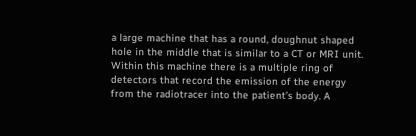a large machine that has a round, doughnut shaped hole in the middle that is similar to a CT or MRI unit. Within this machine there is a multiple ring of detectors that record the emission of the energy from the radiotracer into the patient’s body. A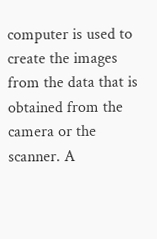computer is used to create the images from the data that is obtained from the camera or the scanner. A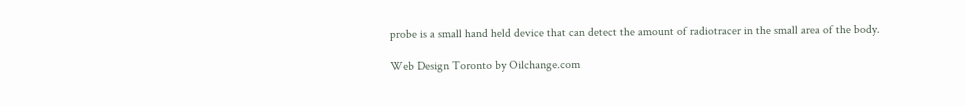probe is a small hand held device that can detect the amount of radiotracer in the small area of the body.

Web Design Toronto by Oilchange.com